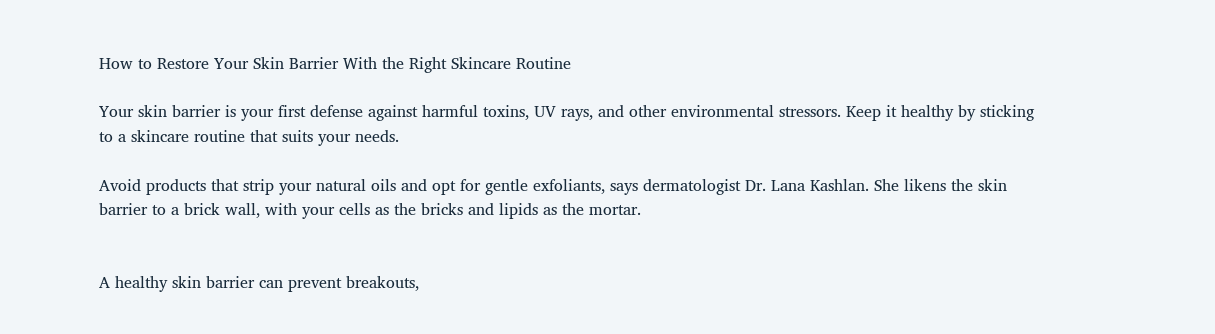How to Restore Your Skin Barrier With the Right Skincare Routine

Your skin barrier is your first defense against harmful toxins, UV rays, and other environmental stressors. Keep it healthy by sticking to a skincare routine that suits your needs.

Avoid products that strip your natural oils and opt for gentle exfoliants, says dermatologist Dr. Lana Kashlan. She likens the skin barrier to a brick wall, with your cells as the bricks and lipids as the mortar.


A healthy skin barrier can prevent breakouts,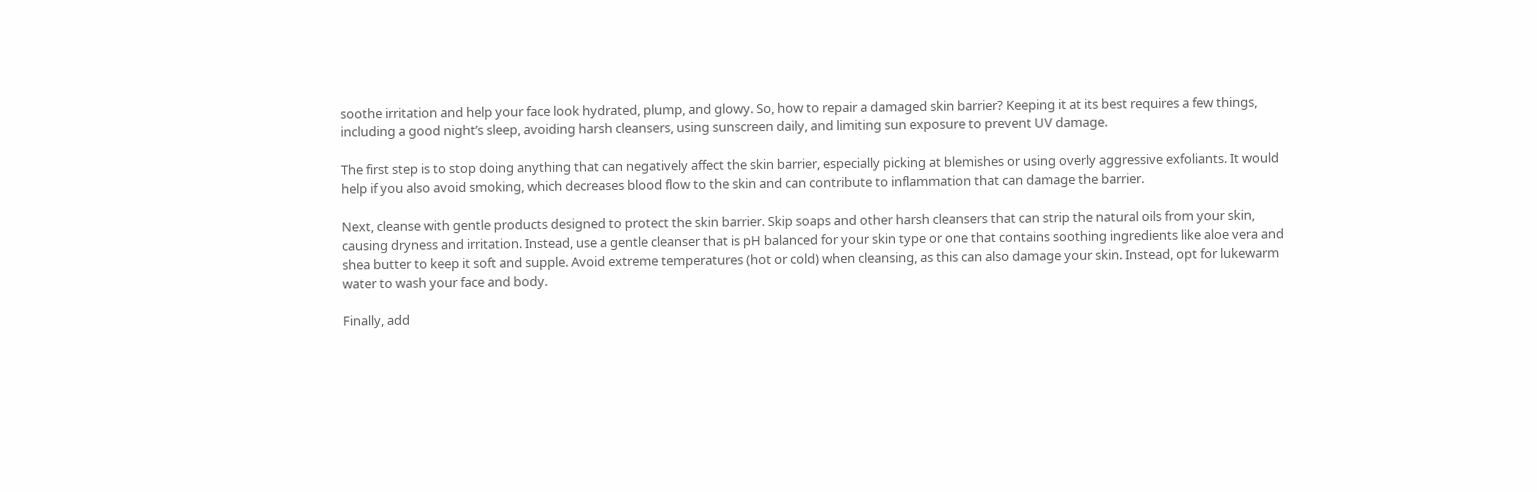soothe irritation and help your face look hydrated, plump, and glowy. So, how to repair a damaged skin barrier? Keeping it at its best requires a few things, including a good night’s sleep, avoiding harsh cleansers, using sunscreen daily, and limiting sun exposure to prevent UV damage.

The first step is to stop doing anything that can negatively affect the skin barrier, especially picking at blemishes or using overly aggressive exfoliants. It would help if you also avoid smoking, which decreases blood flow to the skin and can contribute to inflammation that can damage the barrier.

Next, cleanse with gentle products designed to protect the skin barrier. Skip soaps and other harsh cleansers that can strip the natural oils from your skin, causing dryness and irritation. Instead, use a gentle cleanser that is pH balanced for your skin type or one that contains soothing ingredients like aloe vera and shea butter to keep it soft and supple. Avoid extreme temperatures (hot or cold) when cleansing, as this can also damage your skin. Instead, opt for lukewarm water to wash your face and body.

Finally, add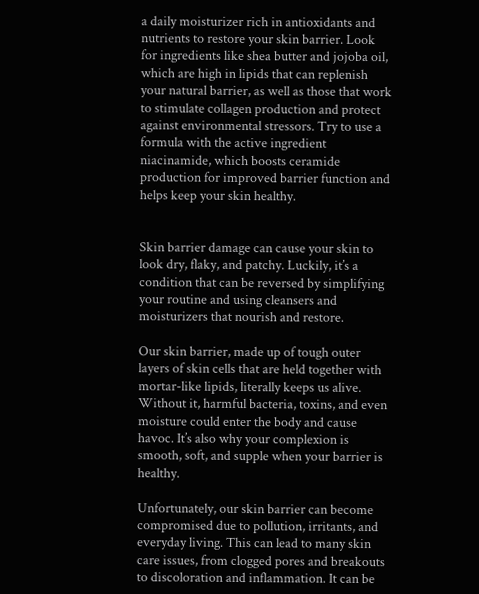a daily moisturizer rich in antioxidants and nutrients to restore your skin barrier. Look for ingredients like shea butter and jojoba oil, which are high in lipids that can replenish your natural barrier, as well as those that work to stimulate collagen production and protect against environmental stressors. Try to use a formula with the active ingredient niacinamide, which boosts ceramide production for improved barrier function and helps keep your skin healthy.


Skin barrier damage can cause your skin to look dry, flaky, and patchy. Luckily, it’s a condition that can be reversed by simplifying your routine and using cleansers and moisturizers that nourish and restore.

Our skin barrier, made up of tough outer layers of skin cells that are held together with mortar-like lipids, literally keeps us alive. Without it, harmful bacteria, toxins, and even moisture could enter the body and cause havoc. It’s also why your complexion is smooth, soft, and supple when your barrier is healthy.

Unfortunately, our skin barrier can become compromised due to pollution, irritants, and everyday living. This can lead to many skin care issues, from clogged pores and breakouts to discoloration and inflammation. It can be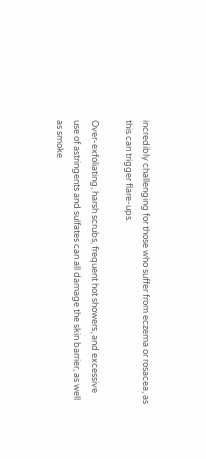incredibly challenging for those who suffer from eczema or rosacea, as this can trigger flare-ups.

Over-exfoliating, harsh scrubs, frequent hot showers, and excessive use of astringents and sulfates can all damage the skin barrier, as well as smoke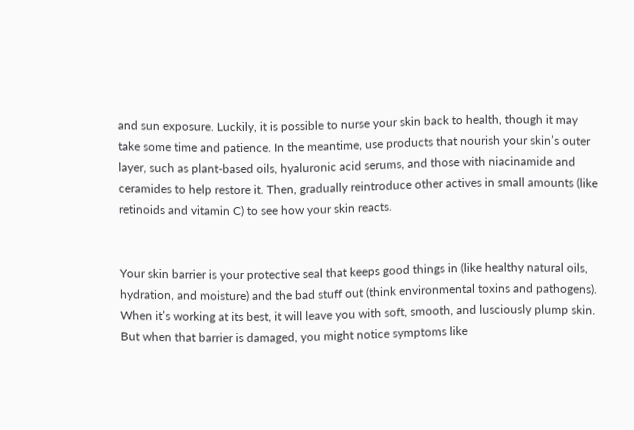and sun exposure. Luckily, it is possible to nurse your skin back to health, though it may take some time and patience. In the meantime, use products that nourish your skin’s outer layer, such as plant-based oils, hyaluronic acid serums, and those with niacinamide and ceramides to help restore it. Then, gradually reintroduce other actives in small amounts (like retinoids and vitamin C) to see how your skin reacts.


Your skin barrier is your protective seal that keeps good things in (like healthy natural oils, hydration, and moisture) and the bad stuff out (think environmental toxins and pathogens). When it’s working at its best, it will leave you with soft, smooth, and lusciously plump skin. But when that barrier is damaged, you might notice symptoms like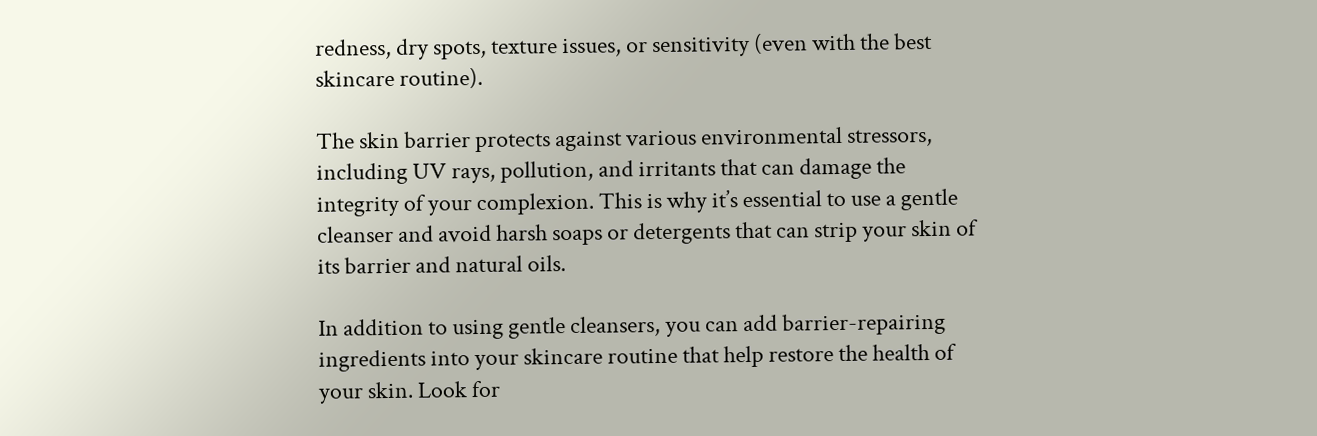redness, dry spots, texture issues, or sensitivity (even with the best skincare routine).

The skin barrier protects against various environmental stressors, including UV rays, pollution, and irritants that can damage the integrity of your complexion. This is why it’s essential to use a gentle cleanser and avoid harsh soaps or detergents that can strip your skin of its barrier and natural oils.

In addition to using gentle cleansers, you can add barrier-repairing ingredients into your skincare routine that help restore the health of your skin. Look for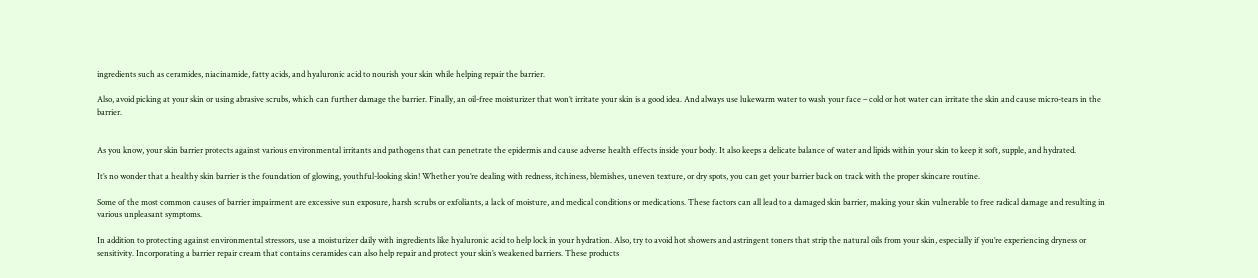ingredients such as ceramides, niacinamide, fatty acids, and hyaluronic acid to nourish your skin while helping repair the barrier.

Also, avoid picking at your skin or using abrasive scrubs, which can further damage the barrier. Finally, an oil-free moisturizer that won’t irritate your skin is a good idea. And always use lukewarm water to wash your face – cold or hot water can irritate the skin and cause micro-tears in the barrier.


As you know, your skin barrier protects against various environmental irritants and pathogens that can penetrate the epidermis and cause adverse health effects inside your body. It also keeps a delicate balance of water and lipids within your skin to keep it soft, supple, and hydrated.

It’s no wonder that a healthy skin barrier is the foundation of glowing, youthful-looking skin! Whether you’re dealing with redness, itchiness, blemishes, uneven texture, or dry spots, you can get your barrier back on track with the proper skincare routine.

Some of the most common causes of barrier impairment are excessive sun exposure, harsh scrubs or exfoliants, a lack of moisture, and medical conditions or medications. These factors can all lead to a damaged skin barrier, making your skin vulnerable to free radical damage and resulting in various unpleasant symptoms.

In addition to protecting against environmental stressors, use a moisturizer daily with ingredients like hyaluronic acid to help lock in your hydration. Also, try to avoid hot showers and astringent toners that strip the natural oils from your skin, especially if you’re experiencing dryness or sensitivity. Incorporating a barrier repair cream that contains ceramides can also help repair and protect your skin’s weakened barriers. These products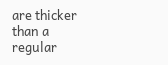are thicker than a regular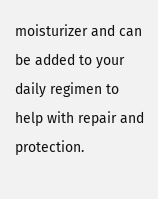moisturizer and can be added to your daily regimen to help with repair and protection.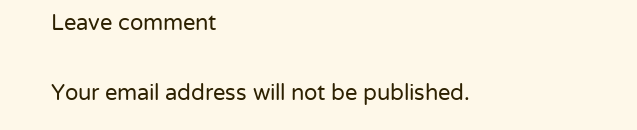Leave comment

Your email address will not be published.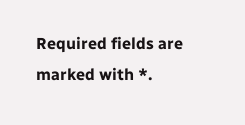Required fields are marked with *.